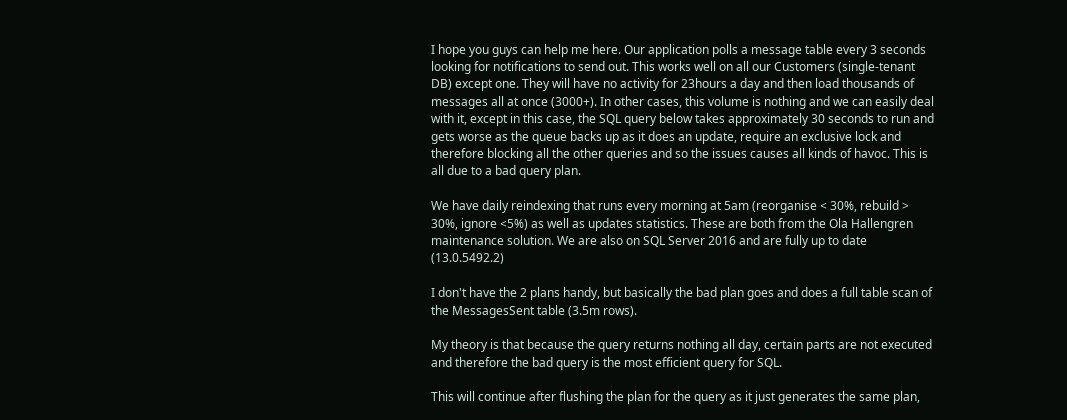I hope you guys can help me here. Our application polls a message table every 3 seconds looking for notifications to send out. This works well on all our Customers (single-tenant DB) except one. They will have no activity for 23hours a day and then load thousands of messages all at once (3000+). In other cases, this volume is nothing and we can easily deal with it, except in this case, the SQL query below takes approximately 30 seconds to run and gets worse as the queue backs up as it does an update, require an exclusive lock and therefore blocking all the other queries and so the issues causes all kinds of havoc. This is all due to a bad query plan.

We have daily reindexing that runs every morning at 5am (reorganise < 30%, rebuild > 30%, ignore <5%) as well as updates statistics. These are both from the Ola Hallengren maintenance solution. We are also on SQL Server 2016 and are fully up to date (13.0.5492.2)

I don't have the 2 plans handy, but basically the bad plan goes and does a full table scan of the MessagesSent table (3.5m rows).

My theory is that because the query returns nothing all day, certain parts are not executed and therefore the bad query is the most efficient query for SQL.

This will continue after flushing the plan for the query as it just generates the same plan,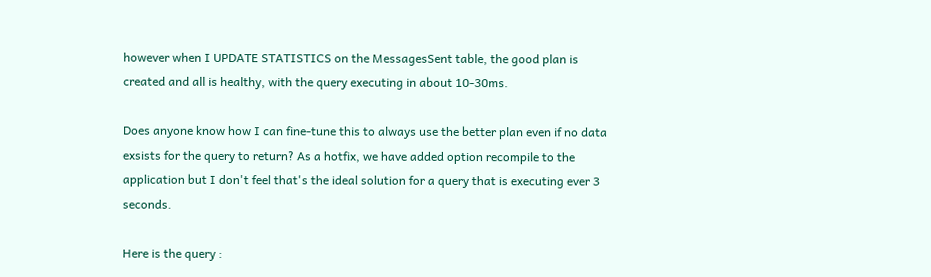however when I UPDATE STATISTICS on the MessagesSent table, the good plan is created and all is healthy, with the query executing in about 10-30ms.

Does anyone know how I can fine-tune this to always use the better plan even if no data exsists for the query to return? As a hotfix, we have added option recompile to the application but I don't feel that's the ideal solution for a query that is executing ever 3 seconds.

Here is the query :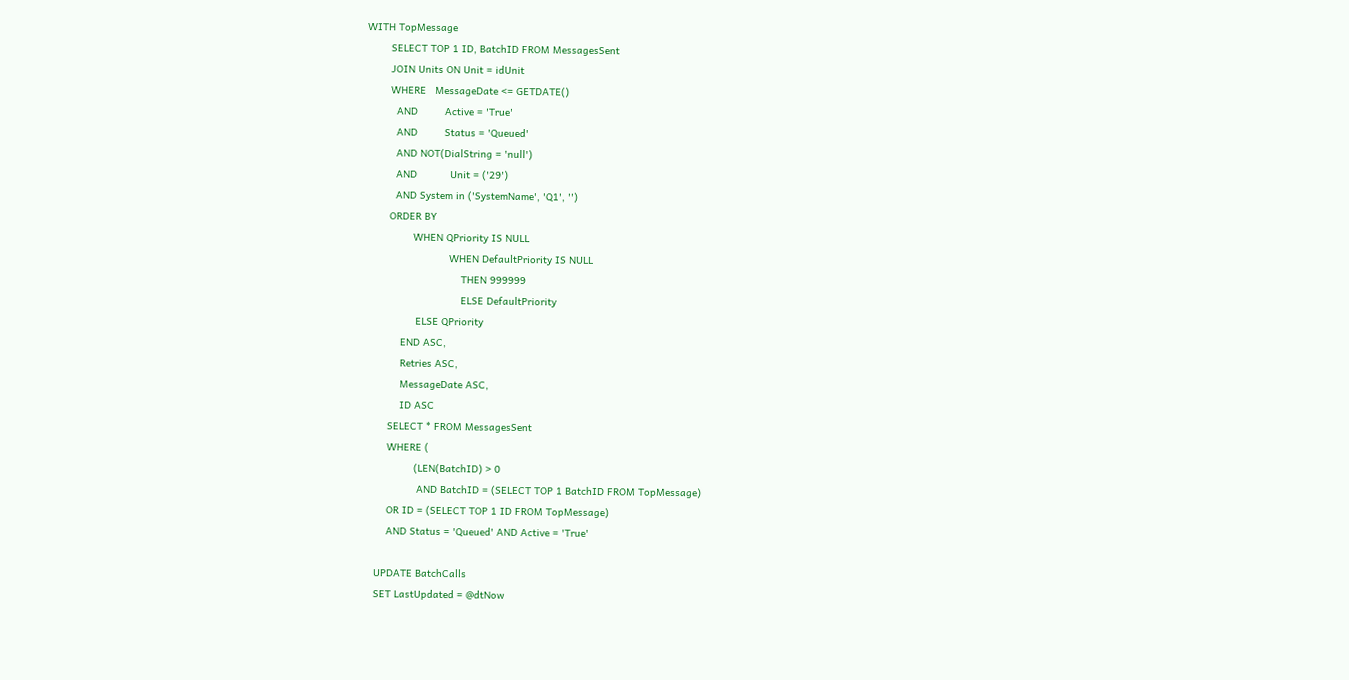WITH TopMessage
        SELECT TOP 1 ID, BatchID FROM MessagesSent
        JOIN Units ON Unit = idUnit
        WHERE   MessageDate <= GETDATE()
          AND         Active = 'True'
          AND         Status = 'Queued'
          AND NOT(DialString = 'null')
          AND           Unit = ('29')
          AND System in ('SystemName', 'Q1', '')
        ORDER BY
                WHEN QPriority IS NULL
                            WHEN DefaultPriority IS NULL
                                THEN 999999
                                ELSE DefaultPriority
                 ELSE QPriority
            END ASC,
            Retries ASC,
            MessageDate ASC,
            ID ASC
        SELECT * FROM MessagesSent
        WHERE (
                 (LEN(BatchID) > 0
                  AND BatchID = (SELECT TOP 1 BatchID FROM TopMessage)
        OR ID = (SELECT TOP 1 ID FROM TopMessage)
        AND Status = 'Queued' AND Active = 'True'

    UPDATE BatchCalls
    SET LastUpdated = @dtNow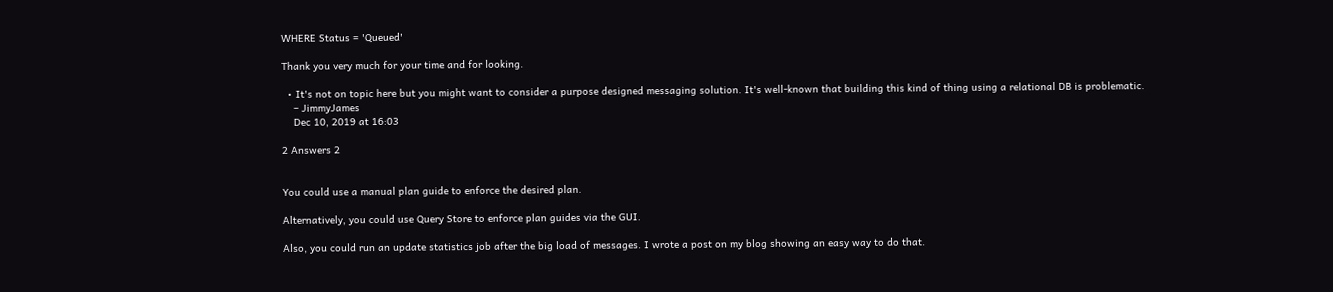WHERE Status = 'Queued'

Thank you very much for your time and for looking.

  • It's not on topic here but you might want to consider a purpose designed messaging solution. It's well-known that building this kind of thing using a relational DB is problematic.
    – JimmyJames
    Dec 10, 2019 at 16:03

2 Answers 2


You could use a manual plan guide to enforce the desired plan.

Alternatively, you could use Query Store to enforce plan guides via the GUI.

Also, you could run an update statistics job after the big load of messages. I wrote a post on my blog showing an easy way to do that.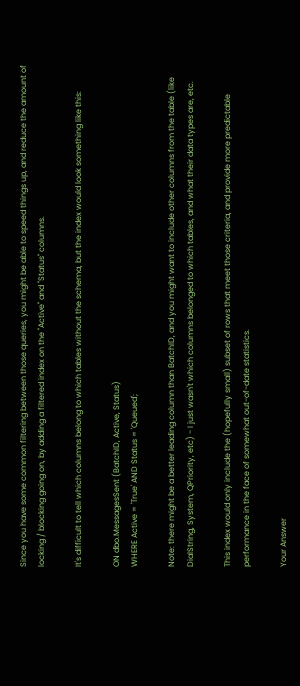Since you have some common filtering between those queries, you might be able to speed things up, and reduce the amount of locking / blocking going on, by adding a filtered index on the "Active" and "Status" columns.

It's difficult to tell which columns belong to which tables without the schema, but the index would look something like this:

ON dbo.MessagesSent (BatchID, Active, Status)
WHERE Active = 'True' AND Status = 'Queued';

Note: there might be a better leading column than BatchID, and you might want to include other columns from the table (like DialString, System, QPriority, etc) - I just wasn't which columns belonged to which tables, and what their data types are, etc.

This index would only include the (hopefully small) subset of rows that meet those criteria, and provide more predictable performance in the face of somewhat out-of-date statistics.

Your Answer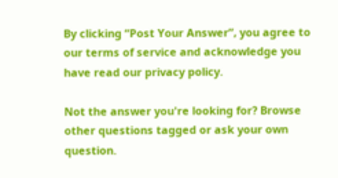By clicking “Post Your Answer”, you agree to our terms of service and acknowledge you have read our privacy policy.

Not the answer you're looking for? Browse other questions tagged or ask your own question.